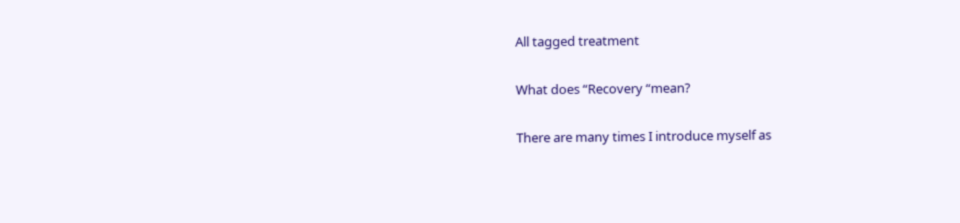All tagged treatment

What does “Recovery “mean?

There are many times I introduce myself as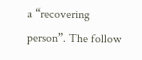a “recovering person”. The follow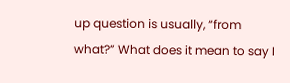up question is usually, “from what?” What does it mean to say I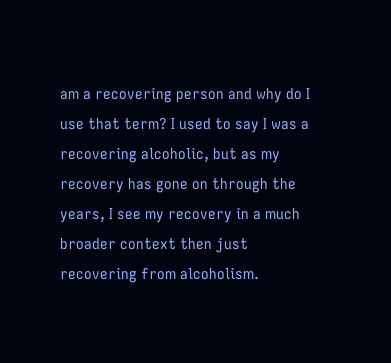am a recovering person and why do I use that term? I used to say I was a recovering alcoholic, but as my recovery has gone on through the years, I see my recovery in a much broader context then just recovering from alcoholism.